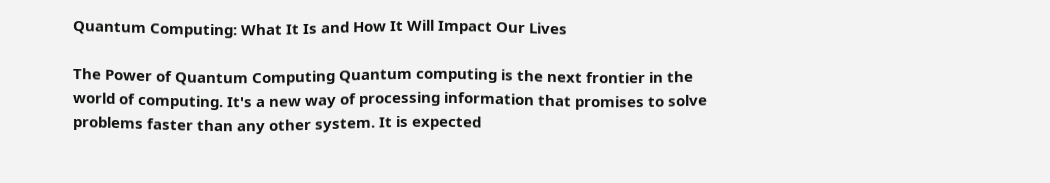Quantum Computing: What It Is and How It Will Impact Our Lives

The Power of Quantum Computing Quantum computing is the next frontier in the world of computing. It's a new way of processing information that promises to solve problems faster than any other system. It is expected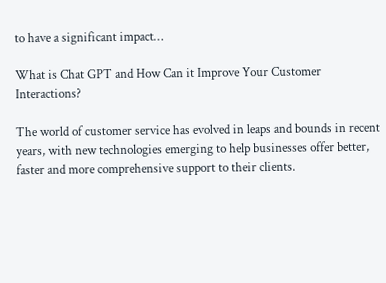to have a significant impact…

What is Chat GPT and How Can it Improve Your Customer Interactions?

The world of customer service has evolved in leaps and bounds in recent years, with new technologies emerging to help businesses offer better, faster and more comprehensive support to their clients.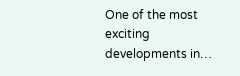One of the most exciting developments in…